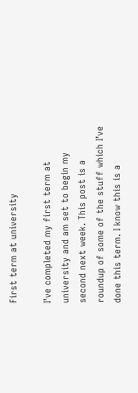First term at university

I’ve completed my first term at university and am set to begin my second next week. This post is a roundup of some of the stuff which I’ve done this term. I know this is a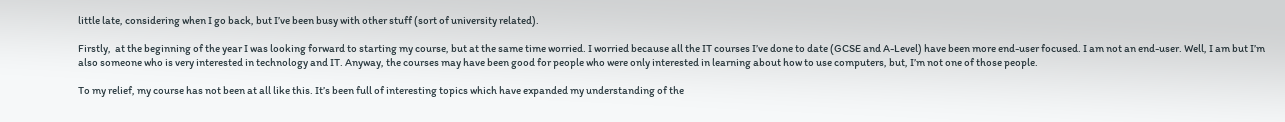little late, considering when I go back, but I’ve been busy with other stuff (sort of university related).

Firstly,  at the beginning of the year I was looking forward to starting my course, but at the same time worried. I worried because all the IT courses I’ve done to date (GCSE and A-Level) have been more end-user focused. I am not an end-user. Well, I am but I’m also someone who is very interested in technology and IT. Anyway, the courses may have been good for people who were only interested in learning about how to use computers, but, I’m not one of those people.

To my relief, my course has not been at all like this. It’s been full of interesting topics which have expanded my understanding of the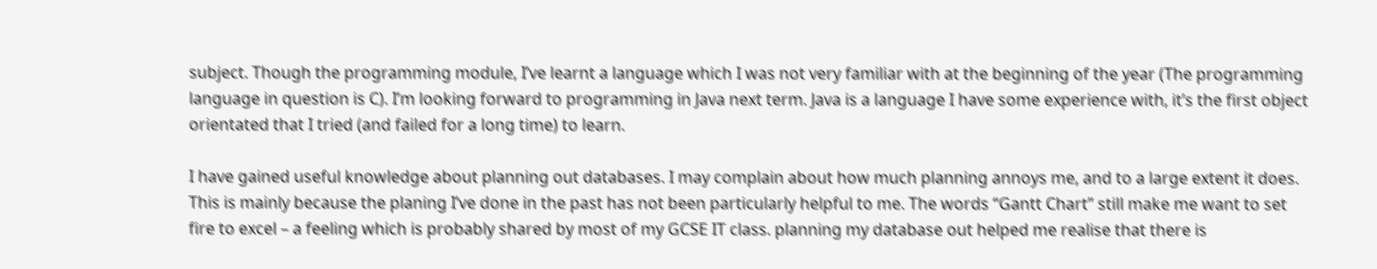subject. Though the programming module, I’ve learnt a language which I was not very familiar with at the beginning of the year (The programming language in question is C). I’m looking forward to programming in Java next term. Java is a language I have some experience with, it’s the first object orientated that I tried (and failed for a long time) to learn.

I have gained useful knowledge about planning out databases. I may complain about how much planning annoys me, and to a large extent it does. This is mainly because the planing I’ve done in the past has not been particularly helpful to me. The words “Gantt Chart” still make me want to set fire to excel – a feeling which is probably shared by most of my GCSE IT class. planning my database out helped me realise that there is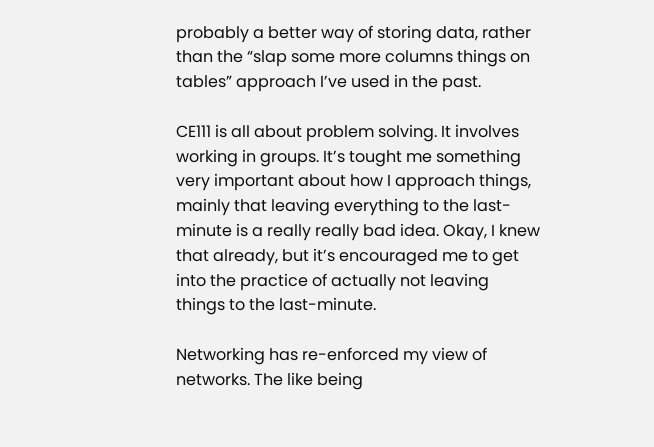probably a better way of storing data, rather than the “slap some more columns things on tables” approach I’ve used in the past.

CE111 is all about problem solving. It involves working in groups. It’s tought me something very important about how I approach things, mainly that leaving everything to the last-minute is a really really bad idea. Okay, I knew that already, but it’s encouraged me to get into the practice of actually not leaving things to the last-minute.

Networking has re-enforced my view of networks. The like being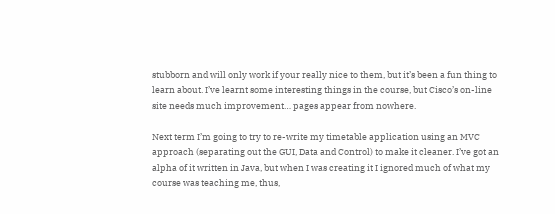stubborn and will only work if your really nice to them, but it’s been a fun thing to learn about. I’ve learnt some interesting things in the course, but Cisco’s on-line site needs much improvement… pages appear from nowhere.

Next term I’m going to try to re-write my timetable application using an MVC approach (separating out the GUI, Data and Control) to make it cleaner. I’ve got an alpha of it written in Java, but when I was creating it I ignored much of what my course was teaching me, thus,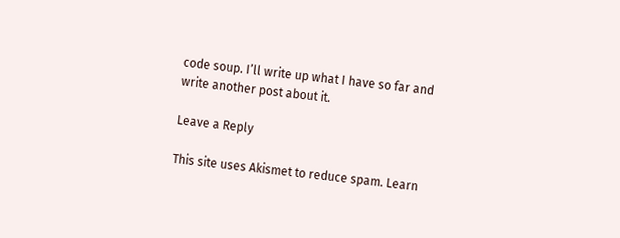code soup. I’ll write up what I have so far and write another post about it.

Leave a Reply

This site uses Akismet to reduce spam. Learn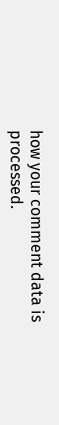how your comment data is processed.